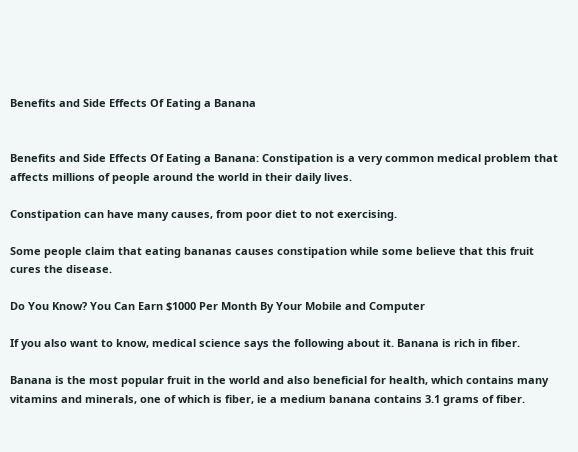Benefits and Side Effects Of Eating a Banana


Benefits and Side Effects Of Eating a Banana: Constipation is a very common medical problem that affects millions of people around the world in their daily lives.

Constipation can have many causes, from poor diet to not exercising.

Some people claim that eating bananas causes constipation while some believe that this fruit cures the disease.

Do You Know? You Can Earn $1000 Per Month By Your Mobile and Computer

If you also want to know, medical science says the following about it. Banana is rich in fiber.

Banana is the most popular fruit in the world and also beneficial for health, which contains many vitamins and minerals, one of which is fiber, ie a medium banana contains 3.1 grams of fiber.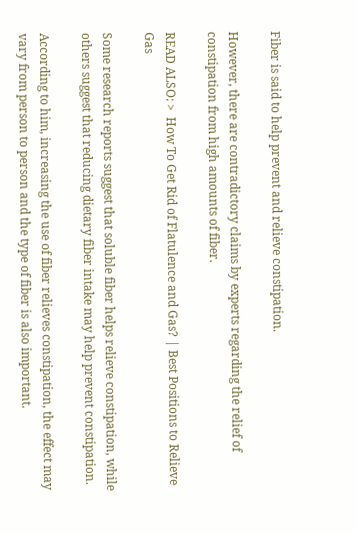Fiber is said to help prevent and relieve constipation.

However, there are contradictory claims by experts regarding the relief of constipation from high amounts of fiber.

READ ALSO: >  How To Get Rid of Flatulence and Gas? | Best Positions to Relieve Gas

Some research reports suggest that soluble fiber helps relieve constipation, while others suggest that reducing dietary fiber intake may help prevent constipation.

According to him, increasing the use of fiber relieves constipation, the effect may vary from person to person and the type of fiber is also important.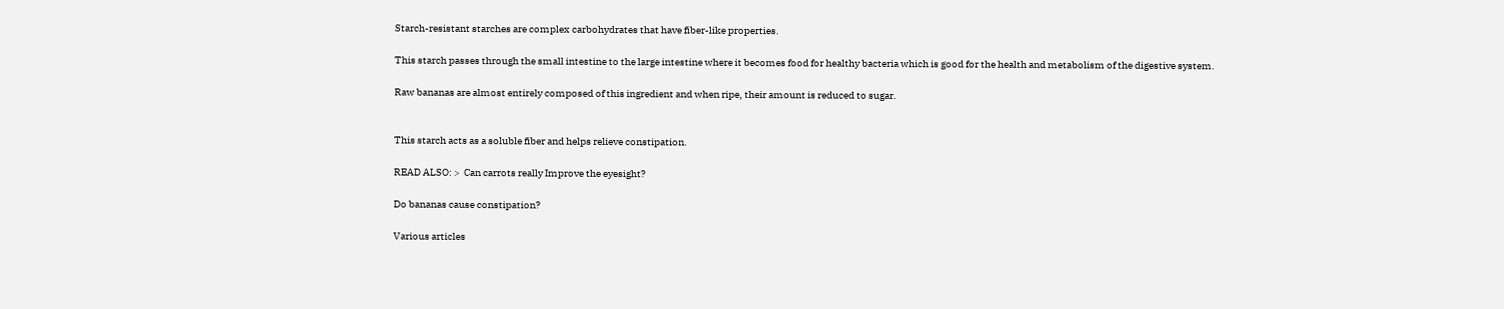Starch-resistant starches are complex carbohydrates that have fiber-like properties.

This starch passes through the small intestine to the large intestine where it becomes food for healthy bacteria which is good for the health and metabolism of the digestive system.

Raw bananas are almost entirely composed of this ingredient and when ripe, their amount is reduced to sugar.


This starch acts as a soluble fiber and helps relieve constipation.

READ ALSO: >  Can carrots really Improve the eyesight?

Do bananas cause constipation?

Various articles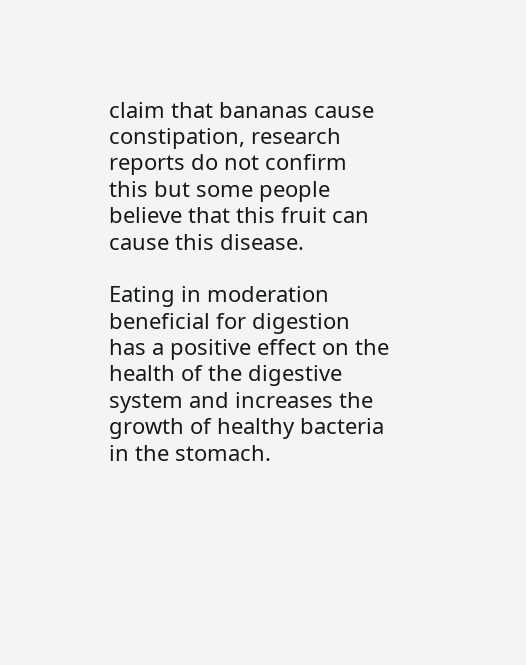claim that bananas cause constipation, research reports do not confirm this but some people believe that this fruit can cause this disease.

Eating in moderation beneficial for digestion has a positive effect on the health of the digestive system and increases the growth of healthy bacteria in the stomach.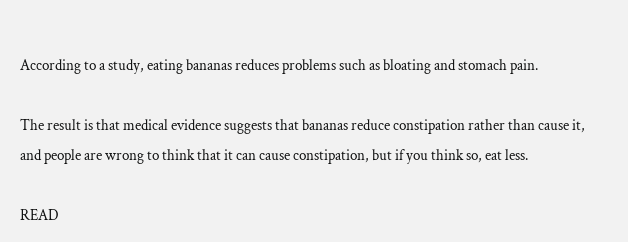According to a study, eating bananas reduces problems such as bloating and stomach pain.

The result is that medical evidence suggests that bananas reduce constipation rather than cause it, and people are wrong to think that it can cause constipation, but if you think so, eat less.

READ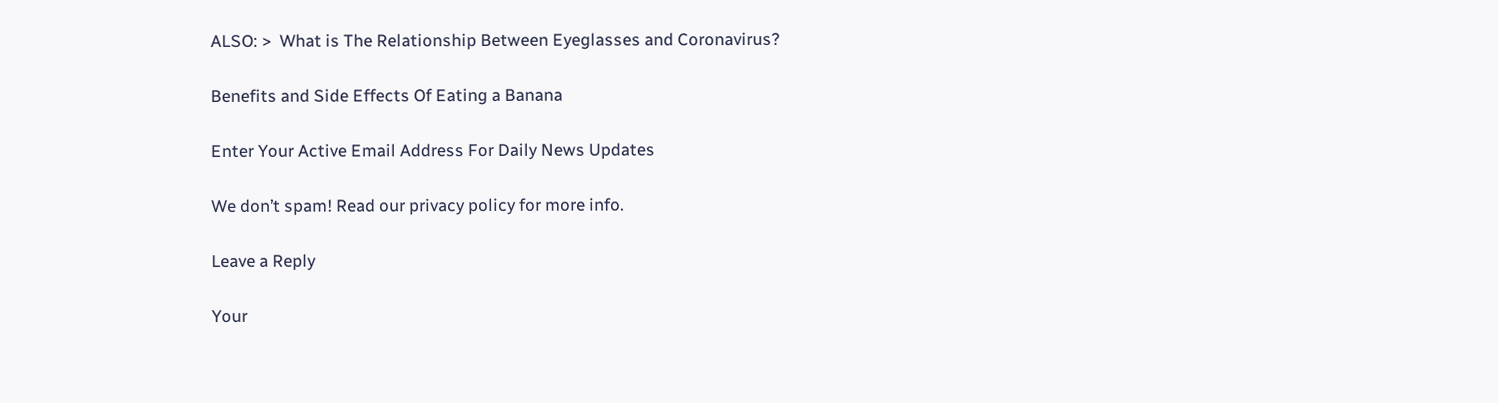ALSO: >  What is The Relationship Between Eyeglasses and Coronavirus?

Benefits and Side Effects Of Eating a Banana

Enter Your Active Email Address For Daily News Updates

We don’t spam! Read our privacy policy for more info.

Leave a Reply

Your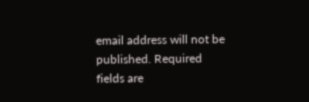email address will not be published. Required fields are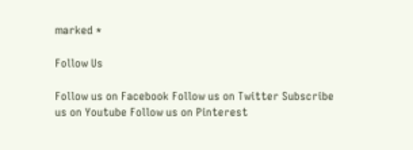marked *

Follow Us

Follow us on Facebook Follow us on Twitter Subscribe us on Youtube Follow us on Pinterest